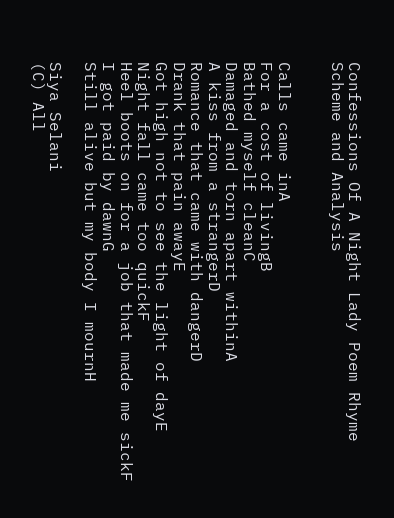Confessions Of A Night Lady Poem Rhyme Scheme and Analysis


Calls came inA
For a cost of livingB
Bathed myself cleanC
Damaged and torn apart withinA
A kiss from a strangerD
Romance that came with dangerD
Drank that pain awayE
Got high not to see the light of dayE
Night fall came too quickF
Heel boots on for a job that made me sickF
I got paid by dawnG
Still alive but my body I mournH

Siya Selani
(C) All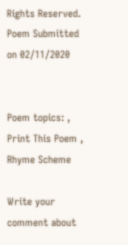Rights Reserved. Poem Submitted on 02/11/2020


Poem topics: , Print This Poem , Rhyme Scheme

Write your comment about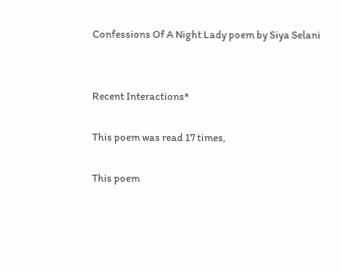Confessions Of A Night Lady poem by Siya Selani


Recent Interactions*

This poem was read 17 times,

This poem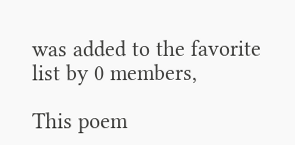was added to the favorite list by 0 members,

This poem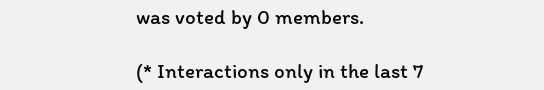was voted by 0 members.

(* Interactions only in the last 7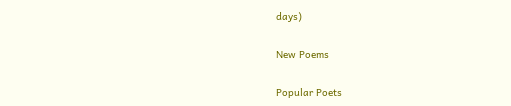days)

New Poems

Popular Poets